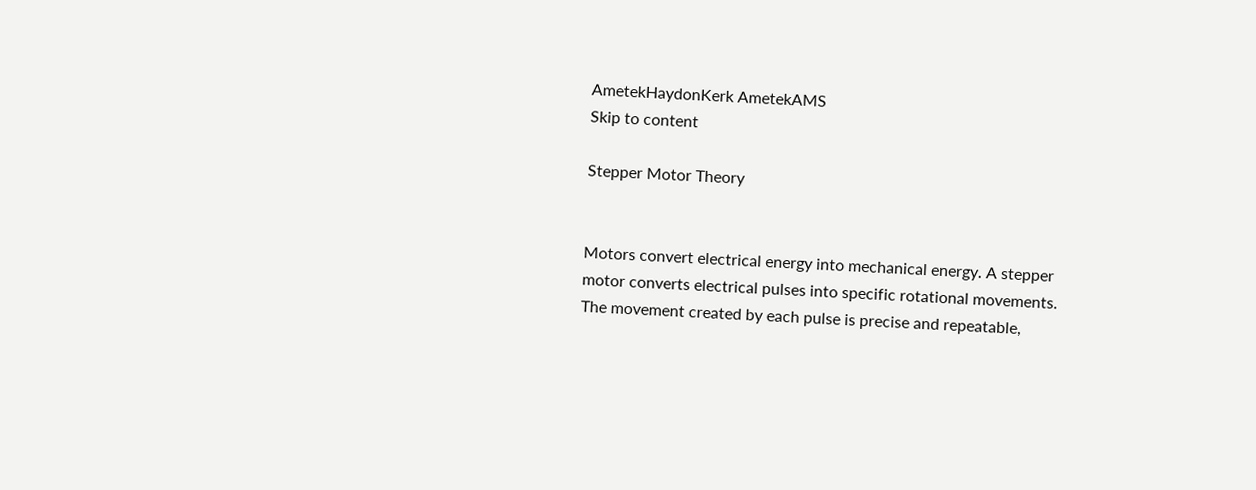AmetekHaydonKerk AmetekAMS
Skip to content

Stepper Motor Theory


Motors convert electrical energy into mechanical energy. A stepper motor converts electrical pulses into specific rotational movements. The movement created by each pulse is precise and repeatable,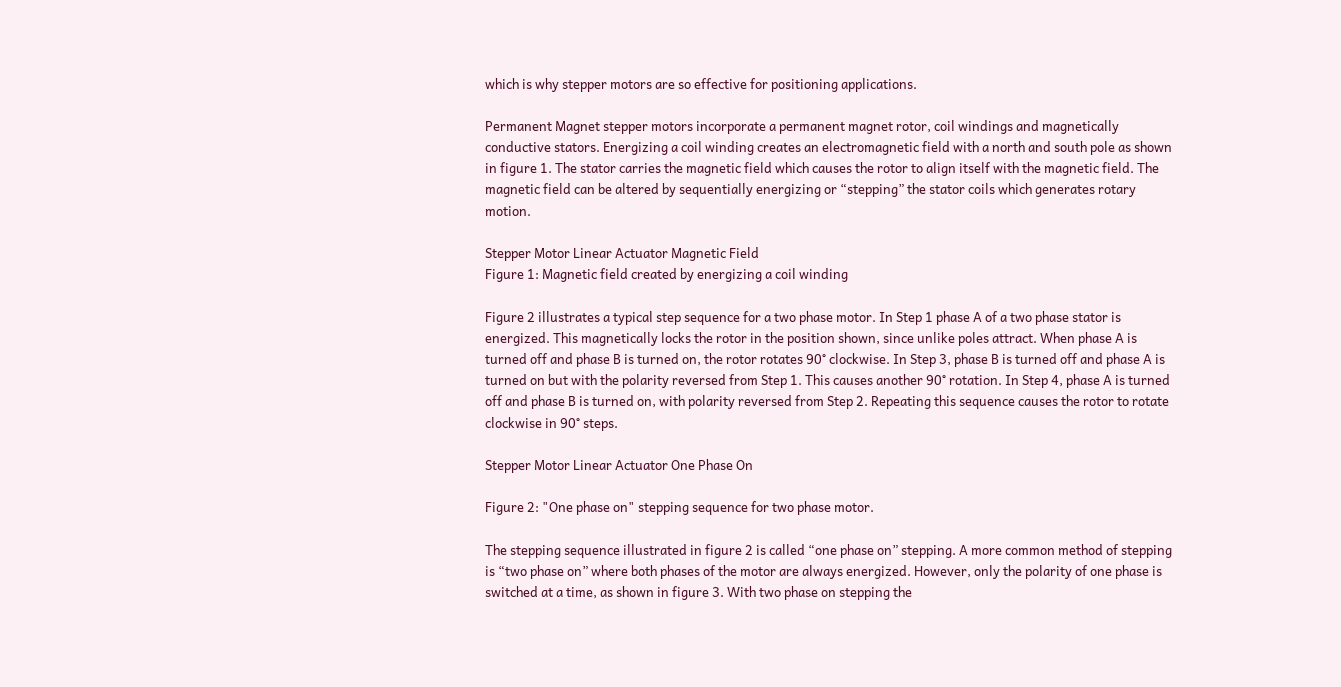which is why stepper motors are so effective for positioning applications.

Permanent Magnet stepper motors incorporate a permanent magnet rotor, coil windings and magnetically conductive stators. Energizing a coil winding creates an electromagnetic field with a north and south pole as shown in figure 1. The stator carries the magnetic field which causes the rotor to align itself with the magnetic field. The magnetic field can be altered by sequentially energizing or “stepping” the stator coils which generates rotary motion.

Stepper Motor Linear Actuator Magnetic Field
Figure 1: Magnetic field created by energizing a coil winding

Figure 2 illustrates a typical step sequence for a two phase motor. In Step 1 phase A of a two phase stator is energized. This magnetically locks the rotor in the position shown, since unlike poles attract. When phase A is turned off and phase B is turned on, the rotor rotates 90° clockwise. In Step 3, phase B is turned off and phase A is turned on but with the polarity reversed from Step 1. This causes another 90° rotation. In Step 4, phase A is turned off and phase B is turned on, with polarity reversed from Step 2. Repeating this sequence causes the rotor to rotate clockwise in 90° steps.

Stepper Motor Linear Actuator One Phase On

Figure 2: "One phase on" stepping sequence for two phase motor.

The stepping sequence illustrated in figure 2 is called “one phase on” stepping. A more common method of stepping is “two phase on” where both phases of the motor are always energized. However, only the polarity of one phase is switched at a time, as shown in figure 3. With two phase on stepping the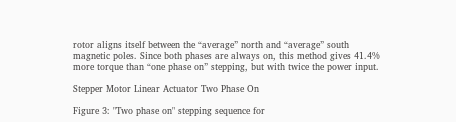rotor aligns itself between the “average” north and “average” south magnetic poles. Since both phases are always on, this method gives 41.4% more torque than “one phase on” stepping, but with twice the power input.

Stepper Motor Linear Actuator Two Phase On

Figure 3: "Two phase on" stepping sequence for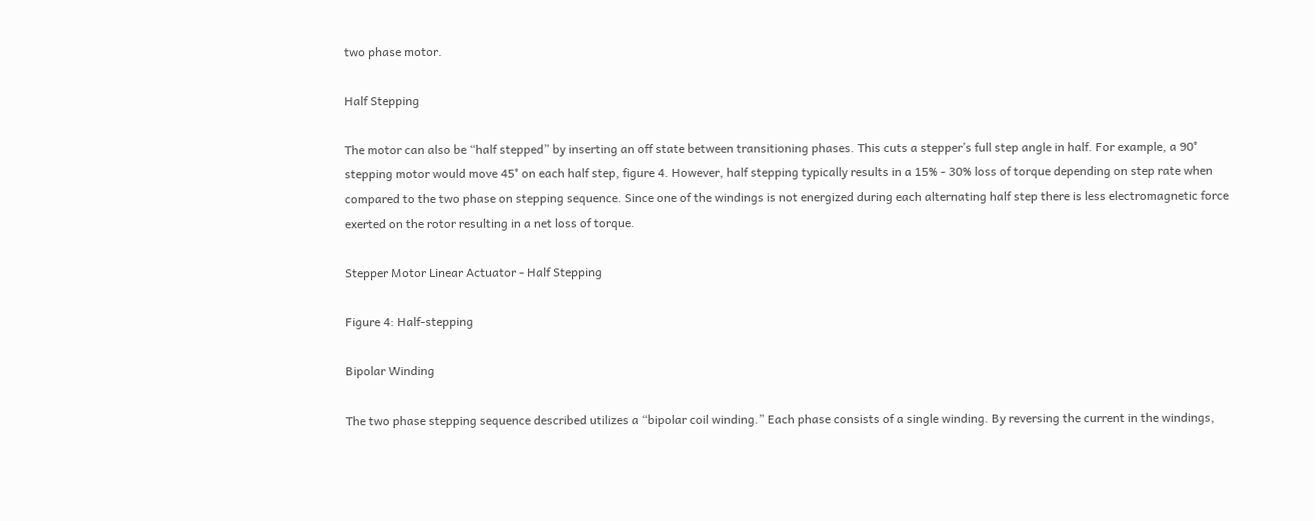two phase motor.

Half Stepping

The motor can also be “half stepped” by inserting an off state between transitioning phases. This cuts a stepper’s full step angle in half. For example, a 90° stepping motor would move 45° on each half step, figure 4. However, half stepping typically results in a 15% - 30% loss of torque depending on step rate when compared to the two phase on stepping sequence. Since one of the windings is not energized during each alternating half step there is less electromagnetic force exerted on the rotor resulting in a net loss of torque.

Stepper Motor Linear Actuator - Half Stepping

Figure 4: Half-stepping

Bipolar Winding

The two phase stepping sequence described utilizes a “bipolar coil winding.” Each phase consists of a single winding. By reversing the current in the windings,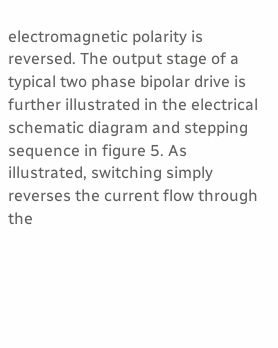electromagnetic polarity is reversed. The output stage of a typical two phase bipolar drive is further illustrated in the electrical schematic diagram and stepping sequence in figure 5. As illustrated, switching simply reverses the current flow through the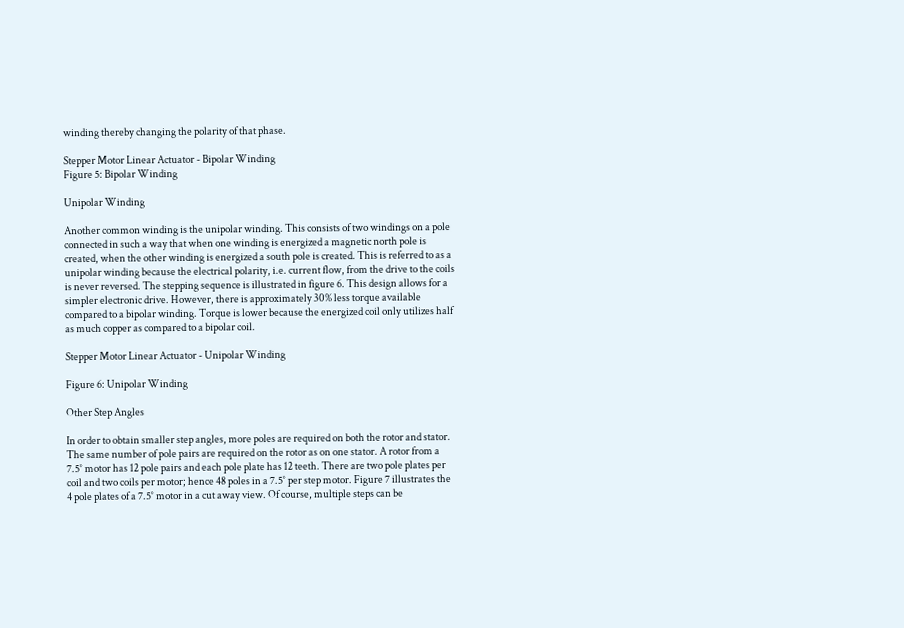winding thereby changing the polarity of that phase.

Stepper Motor Linear Actuator - Bipolar Winding
Figure 5: Bipolar Winding

Unipolar Winding

Another common winding is the unipolar winding. This consists of two windings on a pole connected in such a way that when one winding is energized a magnetic north pole is created, when the other winding is energized a south pole is created. This is referred to as a unipolar winding because the electrical polarity, i.e. current flow, from the drive to the coils is never reversed. The stepping sequence is illustrated in figure 6. This design allows for a simpler electronic drive. However, there is approximately 30% less torque available compared to a bipolar winding. Torque is lower because the energized coil only utilizes half as much copper as compared to a bipolar coil.

Stepper Motor Linear Actuator - Unipolar Winding

Figure 6: Unipolar Winding

Other Step Angles

In order to obtain smaller step angles, more poles are required on both the rotor and stator. The same number of pole pairs are required on the rotor as on one stator. A rotor from a 7.5° motor has 12 pole pairs and each pole plate has 12 teeth. There are two pole plates per coil and two coils per motor; hence 48 poles in a 7.5° per step motor. Figure 7 illustrates the 4 pole plates of a 7.5° motor in a cut away view. Of course, multiple steps can be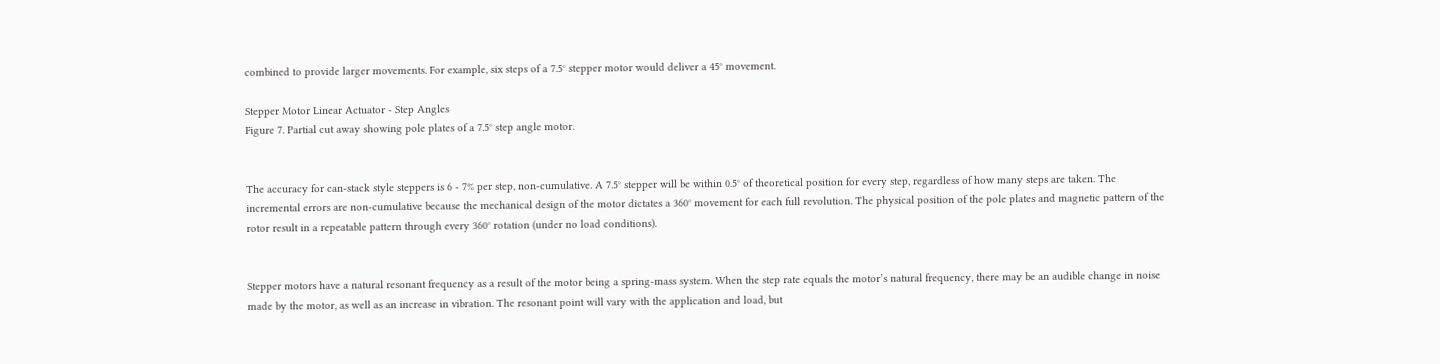combined to provide larger movements. For example, six steps of a 7.5° stepper motor would deliver a 45° movement.

Stepper Motor Linear Actuator - Step Angles
Figure 7. Partial cut away showing pole plates of a 7.5° step angle motor.


The accuracy for can-stack style steppers is 6 - 7% per step, non-cumulative. A 7.5° stepper will be within 0.5° of theoretical position for every step, regardless of how many steps are taken. The incremental errors are non-cumulative because the mechanical design of the motor dictates a 360° movement for each full revolution. The physical position of the pole plates and magnetic pattern of the rotor result in a repeatable pattern through every 360° rotation (under no load conditions).


Stepper motors have a natural resonant frequency as a result of the motor being a spring-mass system. When the step rate equals the motor’s natural frequency, there may be an audible change in noise made by the motor, as well as an increase in vibration. The resonant point will vary with the application and load, but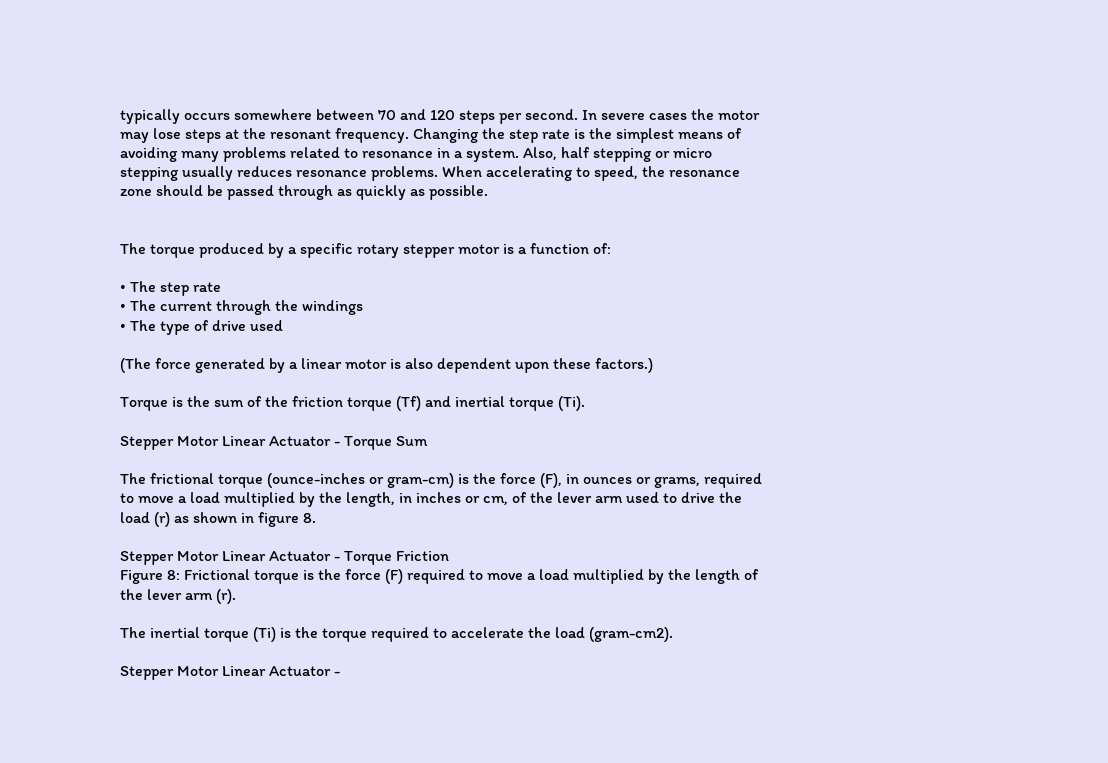typically occurs somewhere between 70 and 120 steps per second. In severe cases the motor may lose steps at the resonant frequency. Changing the step rate is the simplest means of avoiding many problems related to resonance in a system. Also, half stepping or micro stepping usually reduces resonance problems. When accelerating to speed, the resonance zone should be passed through as quickly as possible.


The torque produced by a specific rotary stepper motor is a function of:

• The step rate
• The current through the windings
• The type of drive used

(The force generated by a linear motor is also dependent upon these factors.)

Torque is the sum of the friction torque (Tf) and inertial torque (Ti).

Stepper Motor Linear Actuator - Torque Sum

The frictional torque (ounce-inches or gram-cm) is the force (F), in ounces or grams, required to move a load multiplied by the length, in inches or cm, of the lever arm used to drive the load (r) as shown in figure 8.

Stepper Motor Linear Actuator - Torque Friction
Figure 8: Frictional torque is the force (F) required to move a load multiplied by the length of the lever arm (r).

The inertial torque (Ti) is the torque required to accelerate the load (gram-cm2).

Stepper Motor Linear Actuator -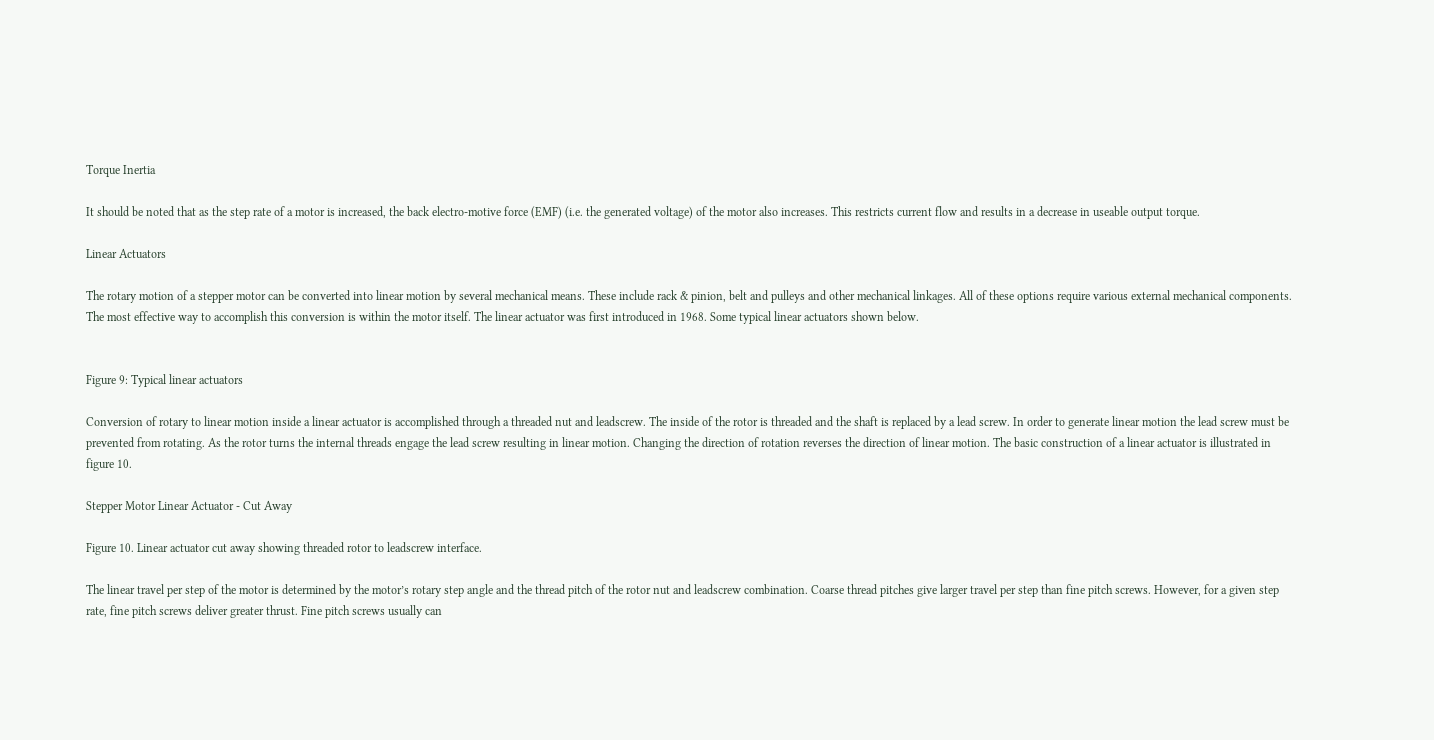Torque Inertia

It should be noted that as the step rate of a motor is increased, the back electro-motive force (EMF) (i.e. the generated voltage) of the motor also increases. This restricts current flow and results in a decrease in useable output torque.

Linear Actuators

The rotary motion of a stepper motor can be converted into linear motion by several mechanical means. These include rack & pinion, belt and pulleys and other mechanical linkages. All of these options require various external mechanical components. The most effective way to accomplish this conversion is within the motor itself. The linear actuator was first introduced in 1968. Some typical linear actuators shown below.


Figure 9: Typical linear actuators

Conversion of rotary to linear motion inside a linear actuator is accomplished through a threaded nut and leadscrew. The inside of the rotor is threaded and the shaft is replaced by a lead screw. In order to generate linear motion the lead screw must be prevented from rotating. As the rotor turns the internal threads engage the lead screw resulting in linear motion. Changing the direction of rotation reverses the direction of linear motion. The basic construction of a linear actuator is illustrated in figure 10.

Stepper Motor Linear Actuator - Cut Away

Figure 10. Linear actuator cut away showing threaded rotor to leadscrew interface.

The linear travel per step of the motor is determined by the motor’s rotary step angle and the thread pitch of the rotor nut and leadscrew combination. Coarse thread pitches give larger travel per step than fine pitch screws. However, for a given step rate, fine pitch screws deliver greater thrust. Fine pitch screws usually can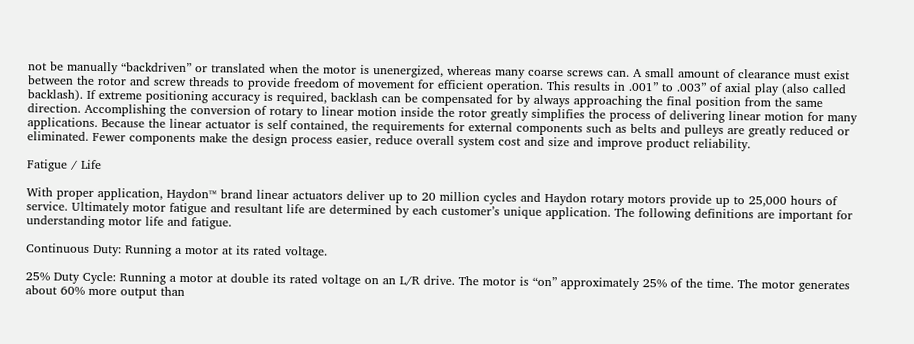not be manually “backdriven” or translated when the motor is unenergized, whereas many coarse screws can. A small amount of clearance must exist between the rotor and screw threads to provide freedom of movement for efficient operation. This results in .001” to .003” of axial play (also called backlash). If extreme positioning accuracy is required, backlash can be compensated for by always approaching the final position from the same direction. Accomplishing the conversion of rotary to linear motion inside the rotor greatly simplifies the process of delivering linear motion for many applications. Because the linear actuator is self contained, the requirements for external components such as belts and pulleys are greatly reduced or eliminated. Fewer components make the design process easier, reduce overall system cost and size and improve product reliability.

Fatigue / Life

With proper application, Haydon™ brand linear actuators deliver up to 20 million cycles and Haydon rotary motors provide up to 25,000 hours of service. Ultimately motor fatigue and resultant life are determined by each customer’s unique application. The following definitions are important for understanding motor life and fatigue.

Continuous Duty: Running a motor at its rated voltage.

25% Duty Cycle: Running a motor at double its rated voltage on an L/R drive. The motor is “on” approximately 25% of the time. The motor generates about 60% more output than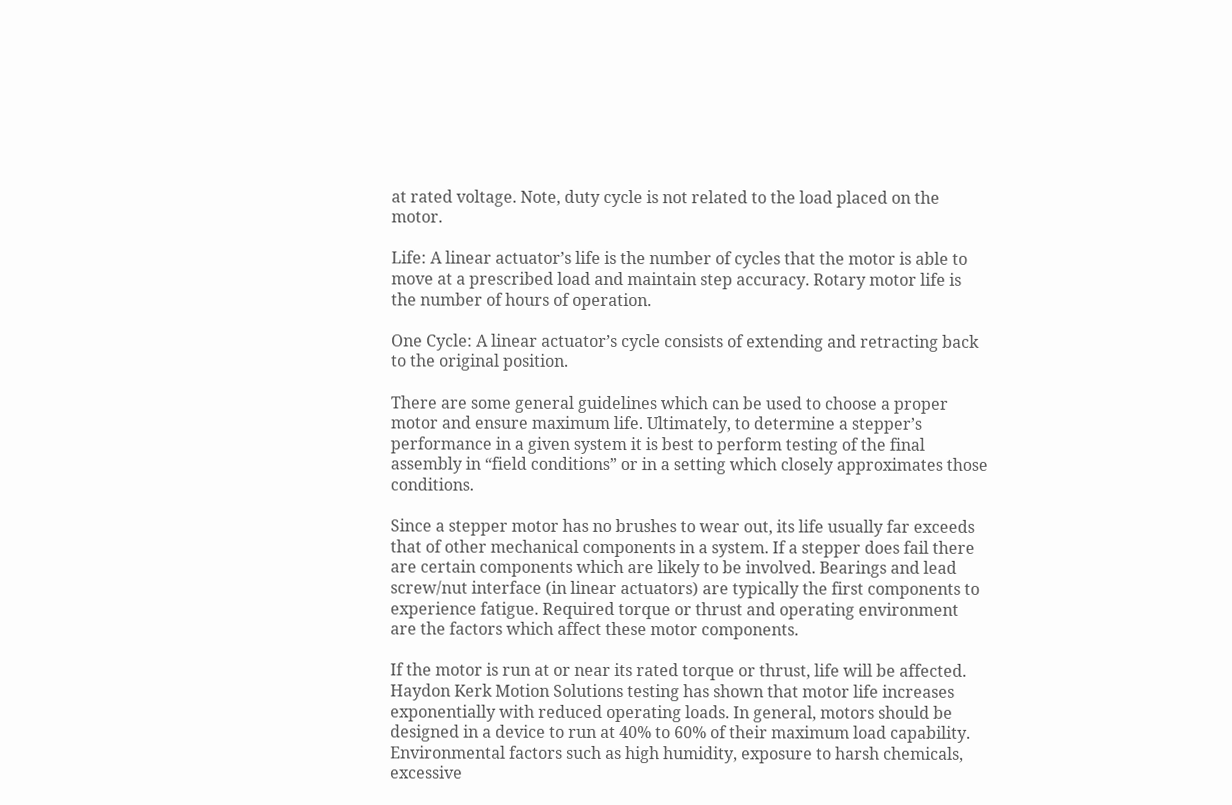at rated voltage. Note, duty cycle is not related to the load placed on the motor.

Life: A linear actuator’s life is the number of cycles that the motor is able to move at a prescribed load and maintain step accuracy. Rotary motor life is the number of hours of operation.

One Cycle: A linear actuator’s cycle consists of extending and retracting back to the original position.

There are some general guidelines which can be used to choose a proper motor and ensure maximum life. Ultimately, to determine a stepper’s performance in a given system it is best to perform testing of the final assembly in “field conditions” or in a setting which closely approximates those conditions.

Since a stepper motor has no brushes to wear out, its life usually far exceeds that of other mechanical components in a system. If a stepper does fail there are certain components which are likely to be involved. Bearings and lead screw/nut interface (in linear actuators) are typically the first components to experience fatigue. Required torque or thrust and operating environment are the factors which affect these motor components.

If the motor is run at or near its rated torque or thrust, life will be affected. Haydon Kerk Motion Solutions testing has shown that motor life increases exponentially with reduced operating loads. In general, motors should be designed in a device to run at 40% to 60% of their maximum load capability. Environmental factors such as high humidity, exposure to harsh chemicals, excessive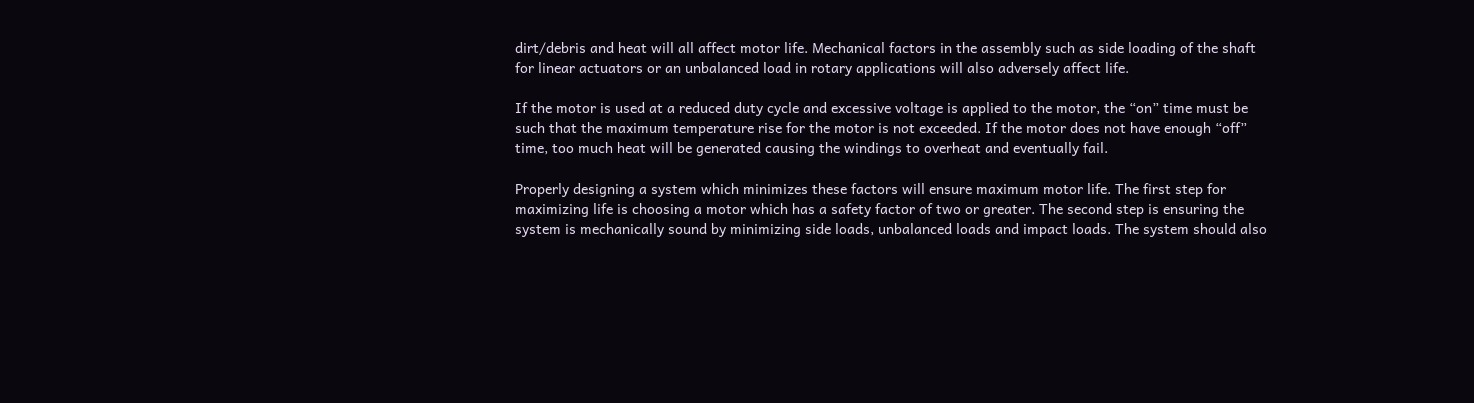dirt/debris and heat will all affect motor life. Mechanical factors in the assembly such as side loading of the shaft for linear actuators or an unbalanced load in rotary applications will also adversely affect life.

If the motor is used at a reduced duty cycle and excessive voltage is applied to the motor, the “on” time must be such that the maximum temperature rise for the motor is not exceeded. If the motor does not have enough “off” time, too much heat will be generated causing the windings to overheat and eventually fail.

Properly designing a system which minimizes these factors will ensure maximum motor life. The first step for maximizing life is choosing a motor which has a safety factor of two or greater. The second step is ensuring the system is mechanically sound by minimizing side loads, unbalanced loads and impact loads. The system should also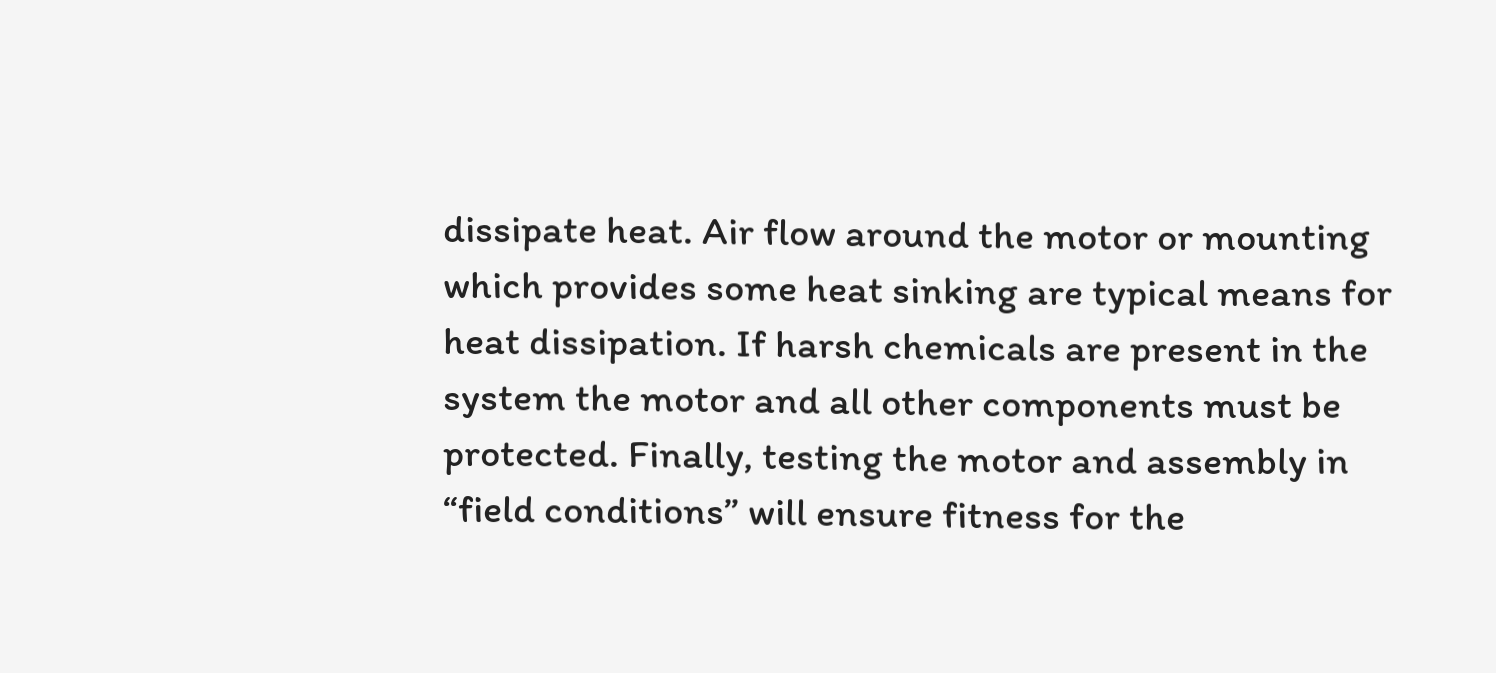dissipate heat. Air flow around the motor or mounting which provides some heat sinking are typical means for heat dissipation. If harsh chemicals are present in the system the motor and all other components must be protected. Finally, testing the motor and assembly in “field conditions” will ensure fitness for the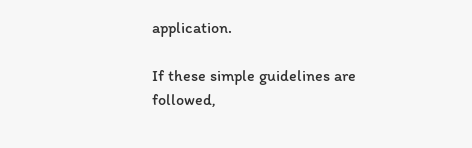application.

If these simple guidelines are followed,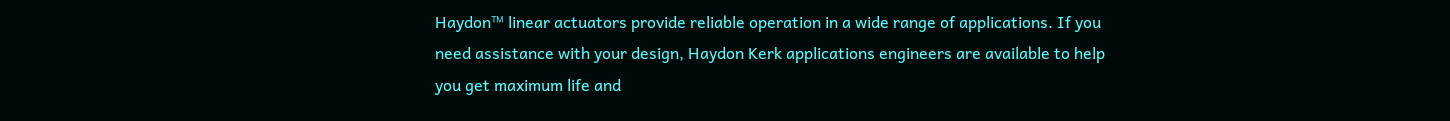Haydon™ linear actuators provide reliable operation in a wide range of applications. If you need assistance with your design, Haydon Kerk applications engineers are available to help you get maximum life and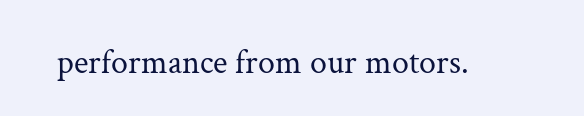performance from our motors.